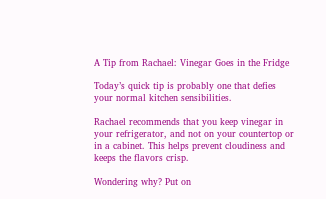A Tip from Rachael: Vinegar Goes in the Fridge

Today’s quick tip is probably one that defies your normal kitchen sensibilities.

Rachael recommends that you keep vinegar in your refrigerator, and not on your countertop or in a cabinet. This helps prevent cloudiness and keeps the flavors crisp.

Wondering why? Put on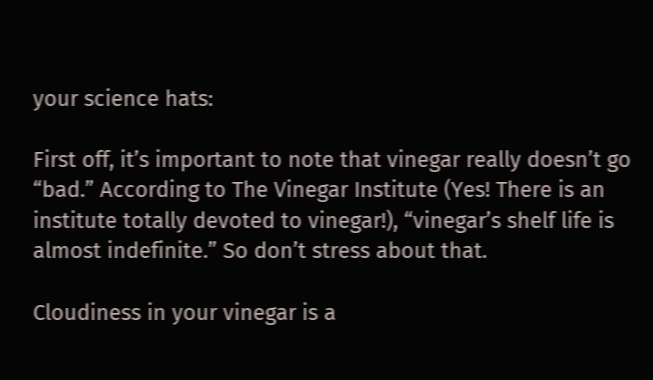your science hats:

First off, it’s important to note that vinegar really doesn’t go “bad.” According to The Vinegar Institute (Yes! There is an institute totally devoted to vinegar!), “vinegar’s shelf life is almost indefinite.” So don’t stress about that.

Cloudiness in your vinegar is a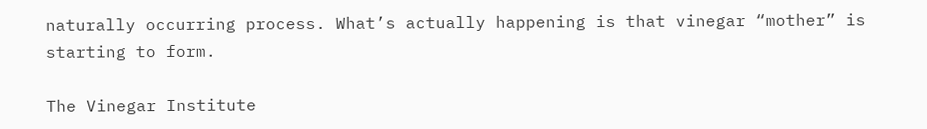naturally occurring process. What’s actually happening is that vinegar “mother” is starting to form.

The Vinegar Institute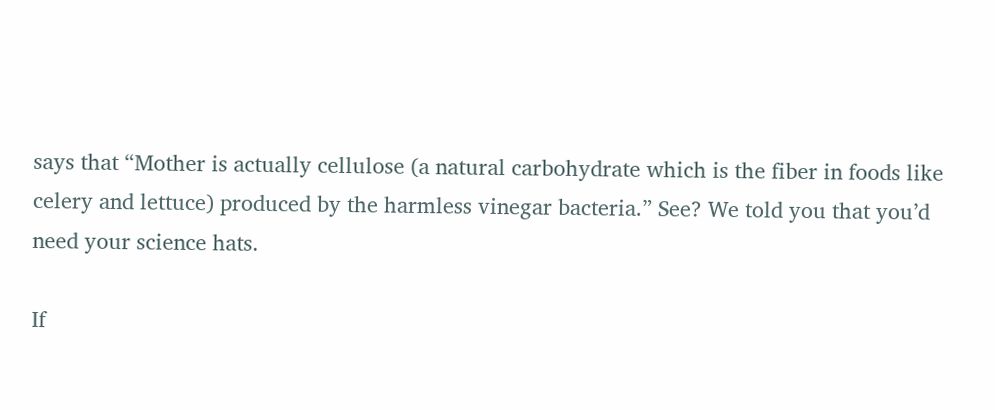says that “Mother is actually cellulose (a natural carbohydrate which is the fiber in foods like celery and lettuce) produced by the harmless vinegar bacteria.” See? We told you that you’d need your science hats.

If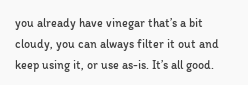you already have vinegar that’s a bit cloudy, you can always filter it out and keep using it, or use as-is. It’s all good.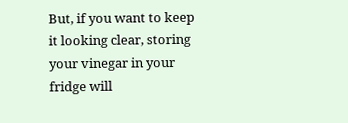But, if you want to keep it looking clear, storing your vinegar in your fridge will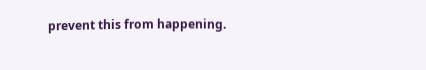prevent this from happening.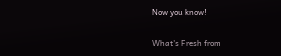Now you know!

What's Fresh from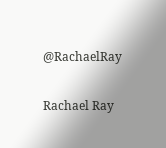@RachaelRay

Rachael Ray